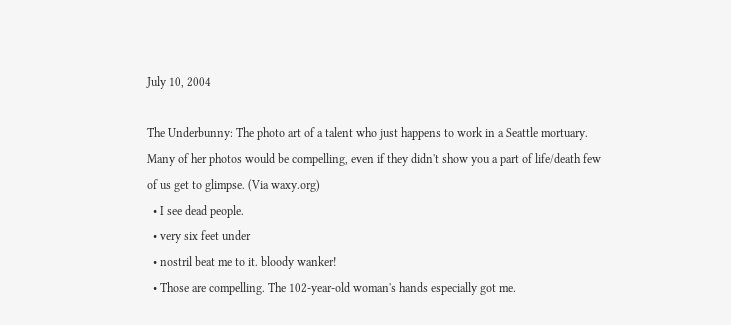July 10, 2004

The Underbunny: The photo art of a talent who just happens to work in a Seattle mortuary. Many of her photos would be compelling, even if they didn't show you a part of life/death few of us get to glimpse. (Via waxy.org)
  • I see dead people.
  • very six feet under
  • nostril beat me to it. bloody wanker!
  • Those are compelling. The 102-year-old woman's hands especially got me.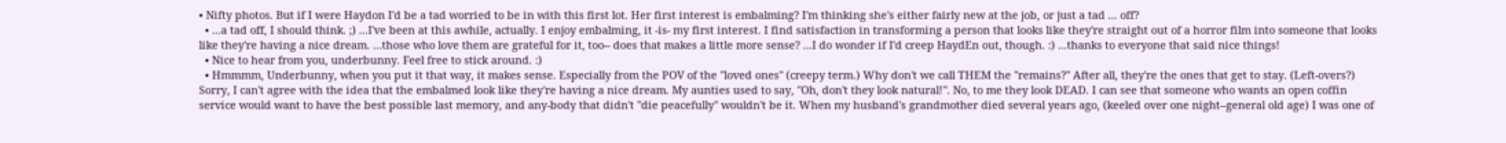• Nifty photos. But if I were Haydon I'd be a tad worried to be in with this first lot. Her first interest is embalming? I'm thinking she's either fairly new at the job, or just a tad ... off?
  • ...a tad off, I should think. ;) ...I've been at this awhile, actually. I enjoy embalming, it -is- my first interest. I find satisfaction in transforming a person that looks like they're straight out of a horror film into someone that looks like they're having a nice dream. ...those who love them are grateful for it, too-- does that makes a little more sense? ...I do wonder if I'd creep HaydEn out, though. :) ...thanks to everyone that said nice things!
  • Nice to hear from you, underbunny. Feel free to stick around. :)
  • Hmmmm, Underbunny, when you put it that way, it makes sense. Especially from the POV of the "loved ones" (creepy term.) Why don't we call THEM the "remains?" After all, they're the ones that get to stay. (Left-overs?) Sorry, I can't agree with the idea that the embalmed look like they're having a nice dream. My aunties used to say, "Oh, don't they look natural!". No, to me they look DEAD. I can see that someone who wants an open coffin service would want to have the best possible last memory, and any-body that didn't "die peacefully" wouldn't be it. When my husband's grandmother died several years ago, (keeled over one night--general old age) I was one of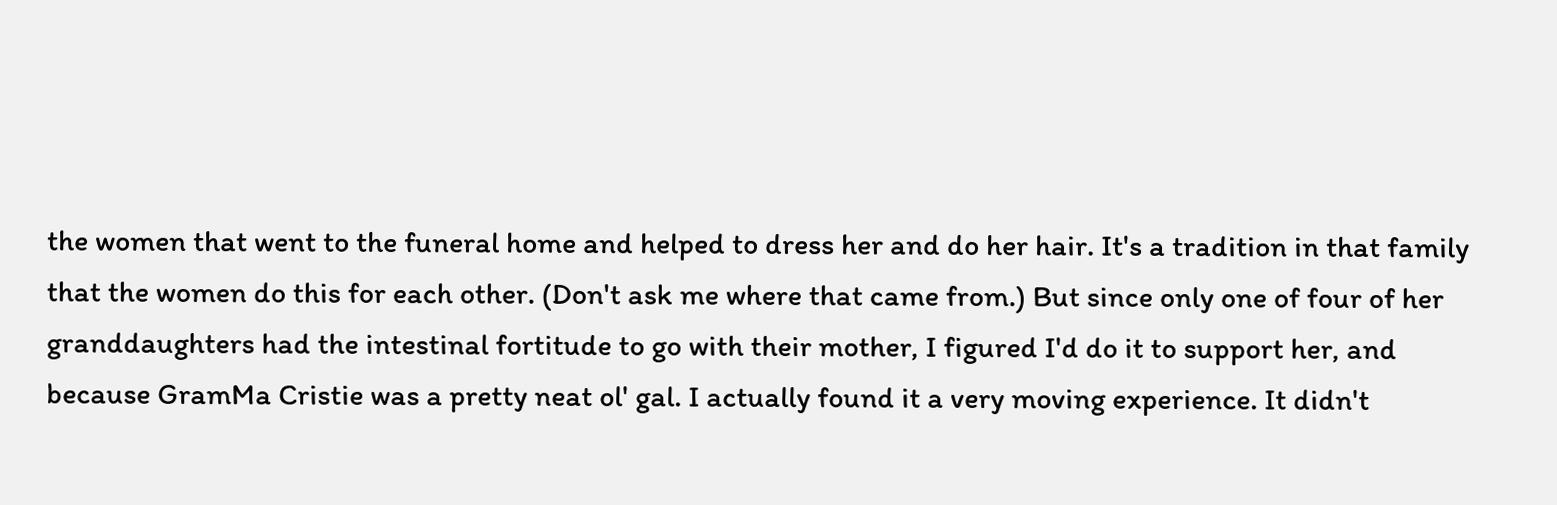the women that went to the funeral home and helped to dress her and do her hair. It's a tradition in that family that the women do this for each other. (Don't ask me where that came from.) But since only one of four of her granddaughters had the intestinal fortitude to go with their mother, I figured I'd do it to support her, and because GramMa Cristie was a pretty neat ol' gal. I actually found it a very moving experience. It didn't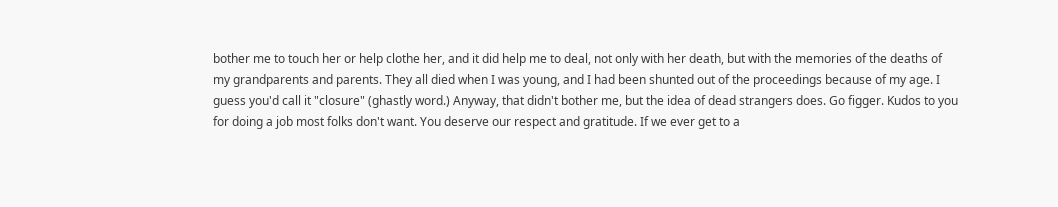bother me to touch her or help clothe her, and it did help me to deal, not only with her death, but with the memories of the deaths of my grandparents and parents. They all died when I was young, and I had been shunted out of the proceedings because of my age. I guess you'd call it "closure" (ghastly word.) Anyway, that didn't bother me, but the idea of dead strangers does. Go figger. Kudos to you for doing a job most folks don't want. You deserve our respect and gratitude. If we ever get to a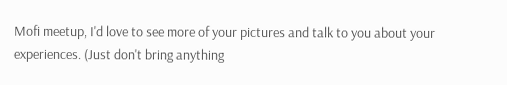Mofi meetup, I'd love to see more of your pictures and talk to you about your experiences. (Just don't bring anything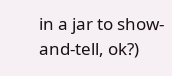in a jar to show-and-tell, ok?)